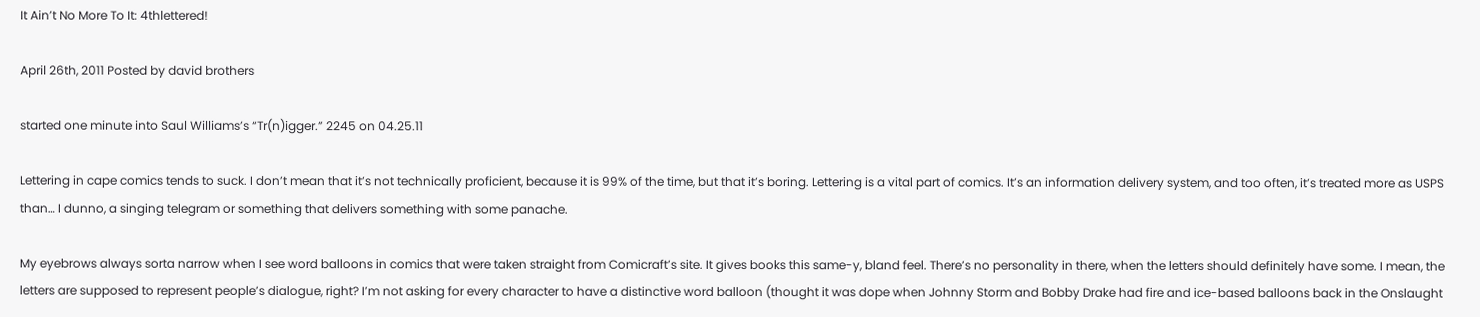It Ain’t No More To It: 4thlettered!

April 26th, 2011 Posted by david brothers

started one minute into Saul Williams’s “Tr(n)igger.” 2245 on 04.25.11

Lettering in cape comics tends to suck. I don’t mean that it’s not technically proficient, because it is 99% of the time, but that it’s boring. Lettering is a vital part of comics. It’s an information delivery system, and too often, it’s treated more as USPS than… I dunno, a singing telegram or something that delivers something with some panache.

My eyebrows always sorta narrow when I see word balloons in comics that were taken straight from Comicraft’s site. It gives books this same-y, bland feel. There’s no personality in there, when the letters should definitely have some. I mean, the letters are supposed to represent people’s dialogue, right? I’m not asking for every character to have a distinctive word balloon (thought it was dope when Johnny Storm and Bobby Drake had fire and ice-based balloons back in the Onslaught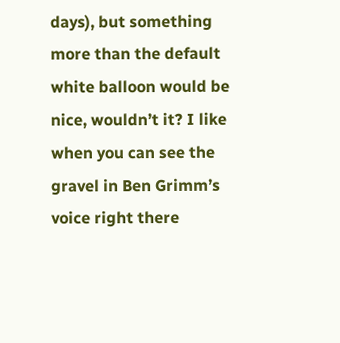days), but something more than the default white balloon would be nice, wouldn’t it? I like when you can see the gravel in Ben Grimm’s voice right there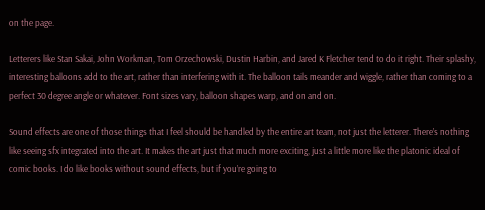on the page.

Letterers like Stan Sakai, John Workman, Tom Orzechowski, Dustin Harbin, and Jared K Fletcher tend to do it right. Their splashy, interesting balloons add to the art, rather than interfering with it. The balloon tails meander and wiggle, rather than coming to a perfect 30 degree angle or whatever. Font sizes vary, balloon shapes warp, and on and on.

Sound effects are one of those things that I feel should be handled by the entire art team, not just the letterer. There’s nothing like seeing sfx integrated into the art. It makes the art just that much more exciting, just a little more like the platonic ideal of comic books. I do like books without sound effects, but if you’re going to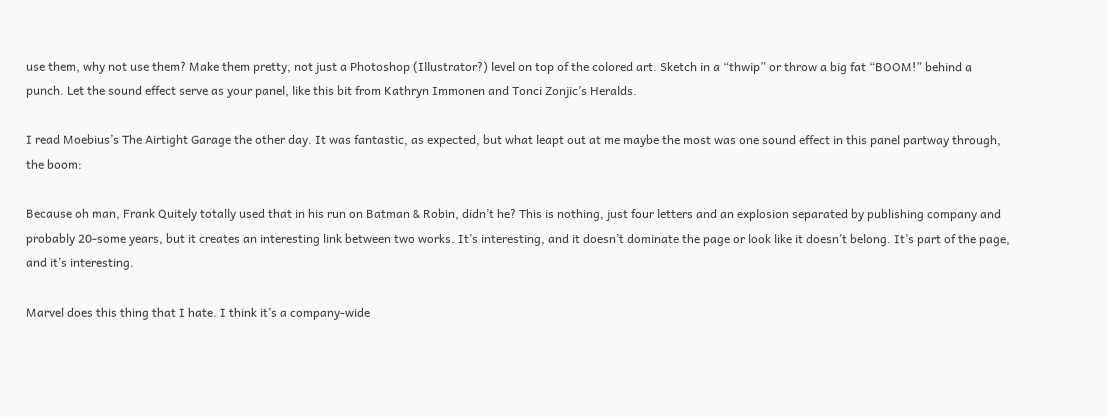use them, why not use them? Make them pretty, not just a Photoshop (Illustrator?) level on top of the colored art. Sketch in a “thwip” or throw a big fat “BOOM!” behind a punch. Let the sound effect serve as your panel, like this bit from Kathryn Immonen and Tonci Zonjic’s Heralds.

I read Moebius’s The Airtight Garage the other day. It was fantastic, as expected, but what leapt out at me maybe the most was one sound effect in this panel partway through, the boom:

Because oh man, Frank Quitely totally used that in his run on Batman & Robin, didn’t he? This is nothing, just four letters and an explosion separated by publishing company and probably 20-some years, but it creates an interesting link between two works. It’s interesting, and it doesn’t dominate the page or look like it doesn’t belong. It’s part of the page, and it’s interesting.

Marvel does this thing that I hate. I think it’s a company-wide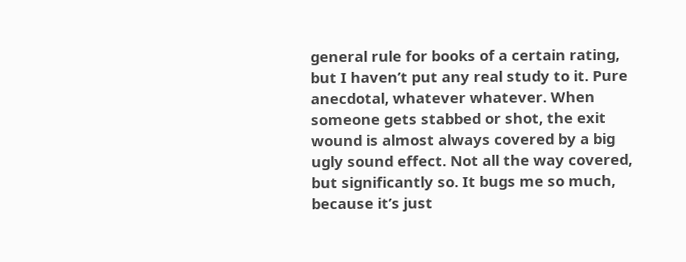general rule for books of a certain rating, but I haven’t put any real study to it. Pure anecdotal, whatever whatever. When someone gets stabbed or shot, the exit wound is almost always covered by a big ugly sound effect. Not all the way covered, but significantly so. It bugs me so much, because it’s just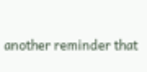another reminder that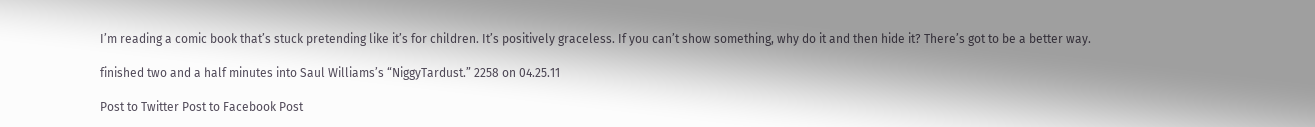I’m reading a comic book that’s stuck pretending like it’s for children. It’s positively graceless. If you can’t show something, why do it and then hide it? There’s got to be a better way.

finished two and a half minutes into Saul Williams’s “NiggyTardust.” 2258 on 04.25.11

Post to Twitter Post to Facebook Post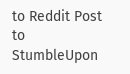to Reddit Post to StumbleUpon